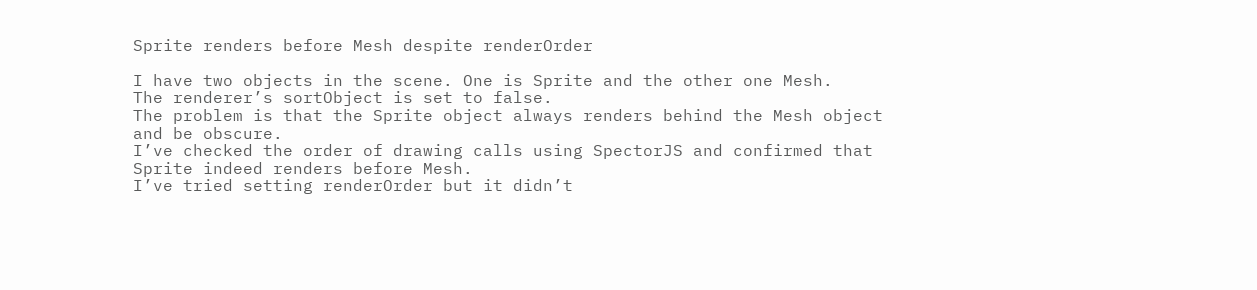Sprite renders before Mesh despite renderOrder

I have two objects in the scene. One is Sprite and the other one Mesh.
The renderer’s sortObject is set to false.
The problem is that the Sprite object always renders behind the Mesh object and be obscure.
I’ve checked the order of drawing calls using SpectorJS and confirmed that Sprite indeed renders before Mesh.
I’ve tried setting renderOrder but it didn’t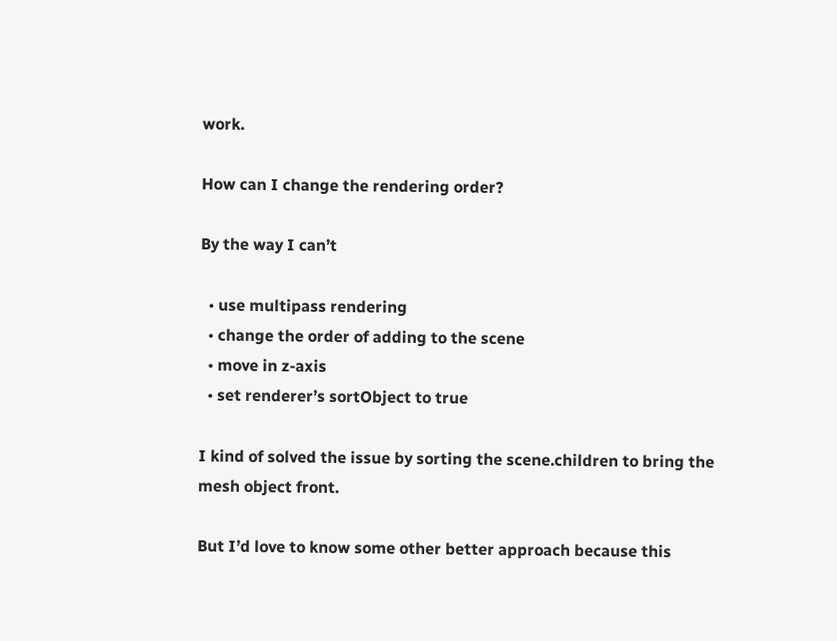work.

How can I change the rendering order?

By the way I can’t

  • use multipass rendering
  • change the order of adding to the scene
  • move in z-axis
  • set renderer’s sortObject to true

I kind of solved the issue by sorting the scene.children to bring the mesh object front.

But I’d love to know some other better approach because this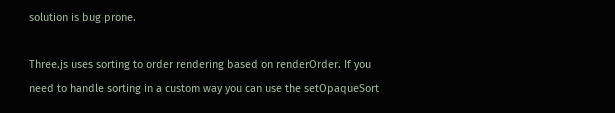solution is bug prone.

Three.js uses sorting to order rendering based on renderOrder. If you need to handle sorting in a custom way you can use the setOpaqueSort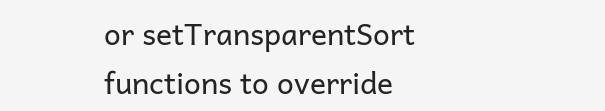or setTransparentSort functions to override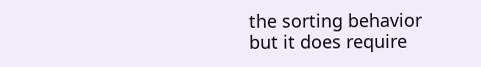the sorting behavior but it does require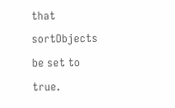that sortObjects be set to true.